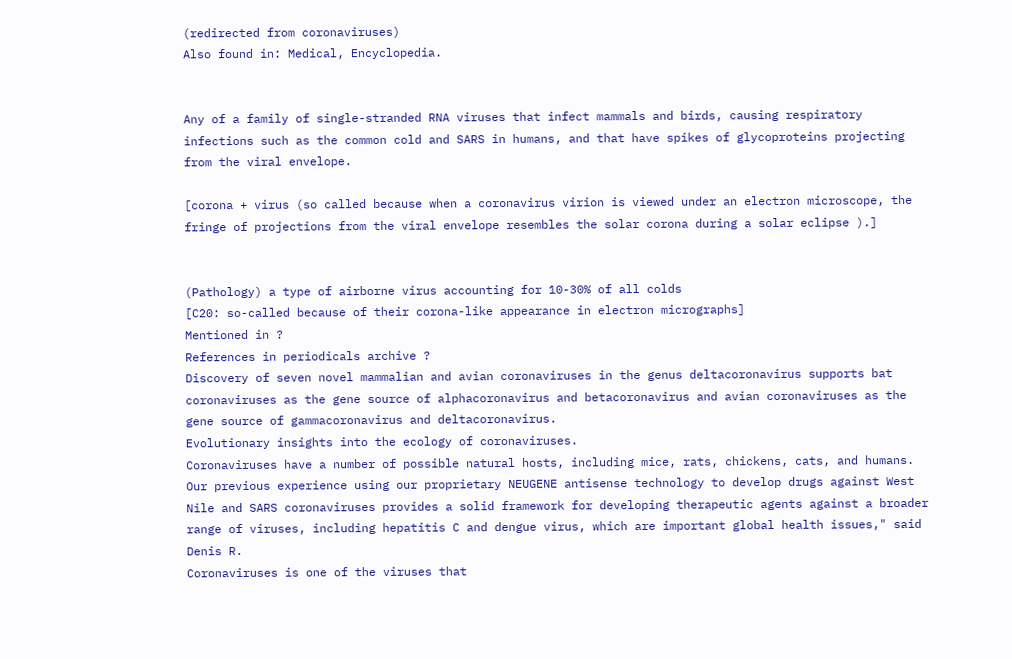(redirected from coronaviruses)
Also found in: Medical, Encyclopedia.


Any of a family of single-stranded RNA viruses that infect mammals and birds, causing respiratory infections such as the common cold and SARS in humans, and that have spikes of glycoproteins projecting from the viral envelope.

[corona + virus (so called because when a coronavirus virion is viewed under an electron microscope, the fringe of projections from the viral envelope resembles the solar corona during a solar eclipse ).]


(Pathology) a type of airborne virus accounting for 10-30% of all colds
[C20: so-called because of their corona-like appearance in electron micrographs]
Mentioned in ?
References in periodicals archive ?
Discovery of seven novel mammalian and avian coronaviruses in the genus deltacoronavirus supports bat coronaviruses as the gene source of alphacoronavirus and betacoronavirus and avian coronaviruses as the gene source of gammacoronavirus and deltacoronavirus.
Evolutionary insights into the ecology of coronaviruses.
Coronaviruses have a number of possible natural hosts, including mice, rats, chickens, cats, and humans.
Our previous experience using our proprietary NEUGENE antisense technology to develop drugs against West Nile and SARS coronaviruses provides a solid framework for developing therapeutic agents against a broader range of viruses, including hepatitis C and dengue virus, which are important global health issues," said Denis R.
Coronaviruses is one of the viruses that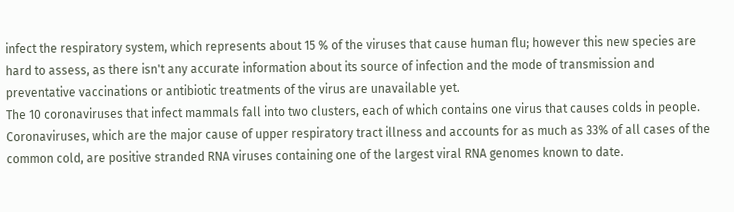infect the respiratory system, which represents about 15 % of the viruses that cause human flu; however this new species are hard to assess, as there isn't any accurate information about its source of infection and the mode of transmission and preventative vaccinations or antibiotic treatments of the virus are unavailable yet.
The 10 coronaviruses that infect mammals fall into two clusters, each of which contains one virus that causes colds in people.
Coronaviruses, which are the major cause of upper respiratory tract illness and accounts for as much as 33% of all cases of the common cold, are positive stranded RNA viruses containing one of the largest viral RNA genomes known to date.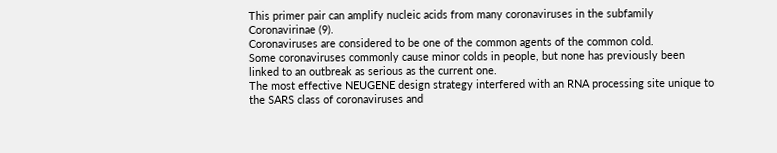This primer pair can amplify nucleic acids from many coronaviruses in the subfamily Coronavirinae (9).
Coronaviruses are considered to be one of the common agents of the common cold.
Some coronaviruses commonly cause minor colds in people, but none has previously been linked to an outbreak as serious as the current one.
The most effective NEUGENE design strategy interfered with an RNA processing site unique to the SARS class of coronaviruses and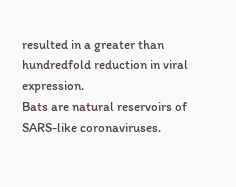resulted in a greater than hundredfold reduction in viral expression.
Bats are natural reservoirs of SARS-like coronaviruses.